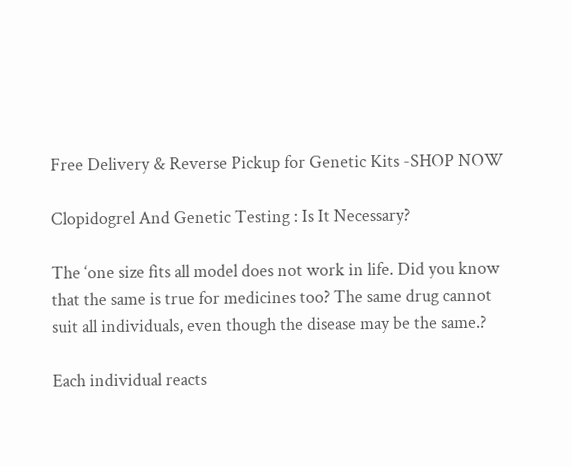Free Delivery & Reverse Pickup for Genetic Kits -SHOP NOW

Clopidogrel And Genetic Testing : Is It Necessary?

The ‘one size fits all model does not work in life. Did you know that the same is true for medicines too? The same drug cannot suit all individuals, even though the disease may be the same.?

Each individual reacts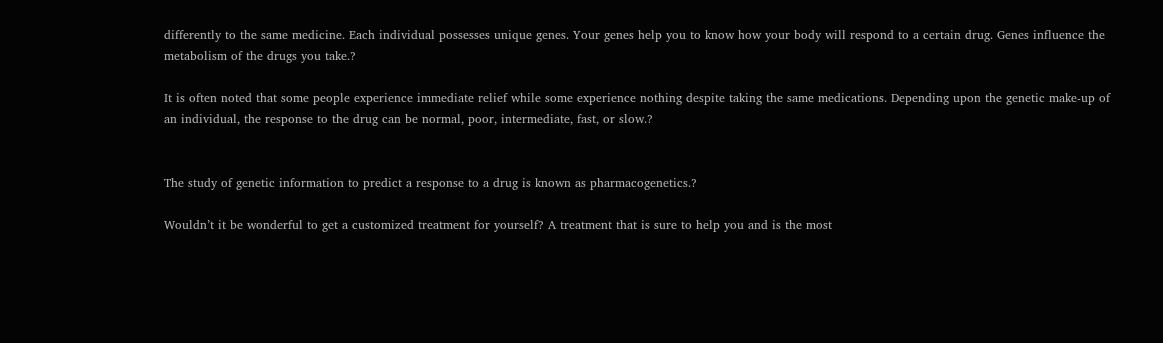differently to the same medicine. Each individual possesses unique genes. Your genes help you to know how your body will respond to a certain drug. Genes influence the metabolism of the drugs you take.?

It is often noted that some people experience immediate relief while some experience nothing despite taking the same medications. Depending upon the genetic make-up of an individual, the response to the drug can be normal, poor, intermediate, fast, or slow.?


The study of genetic information to predict a response to a drug is known as pharmacogenetics.?

Wouldn’t it be wonderful to get a customized treatment for yourself? A treatment that is sure to help you and is the most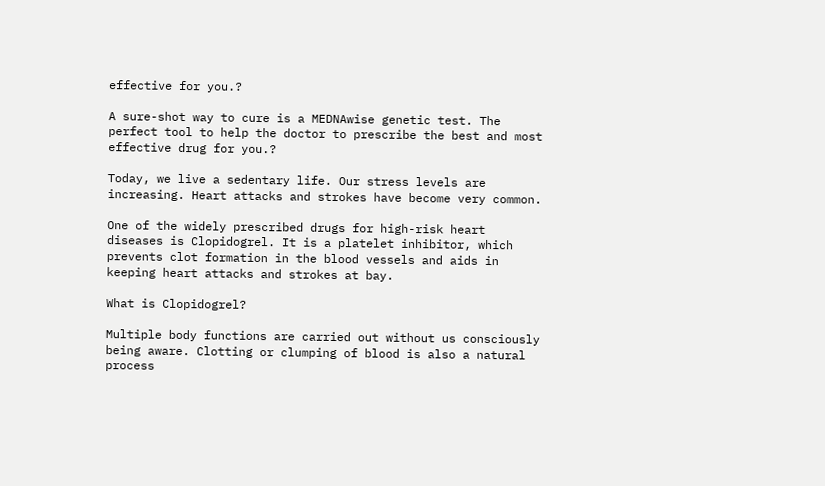effective for you.?

A sure-shot way to cure is a MEDNAwise genetic test. The perfect tool to help the doctor to prescribe the best and most effective drug for you.?

Today, we live a sedentary life. Our stress levels are increasing. Heart attacks and strokes have become very common.

One of the widely prescribed drugs for high-risk heart diseases is Clopidogrel. It is a platelet inhibitor, which prevents clot formation in the blood vessels and aids in keeping heart attacks and strokes at bay.

What is Clopidogrel?

Multiple body functions are carried out without us consciously being aware. Clotting or clumping of blood is also a natural process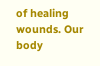of healing wounds. Our body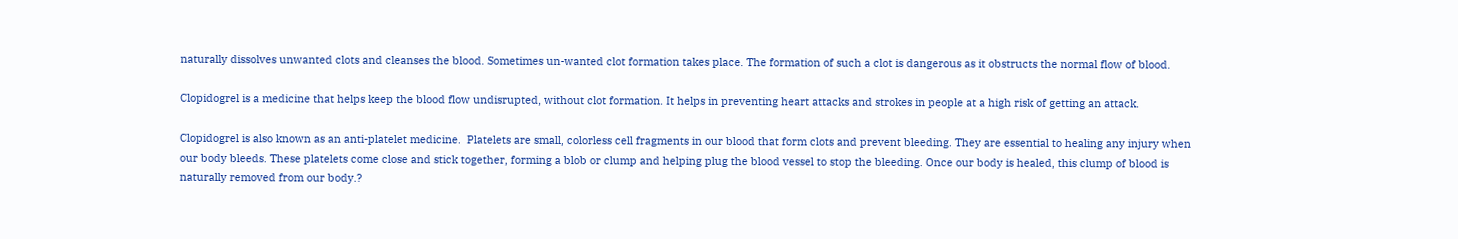naturally dissolves unwanted clots and cleanses the blood. Sometimes un-wanted clot formation takes place. The formation of such a clot is dangerous as it obstructs the normal flow of blood.

Clopidogrel is a medicine that helps keep the blood flow undisrupted, without clot formation. It helps in preventing heart attacks and strokes in people at a high risk of getting an attack.

Clopidogrel is also known as an anti-platelet medicine.  Platelets are small, colorless cell fragments in our blood that form clots and prevent bleeding. They are essential to healing any injury when our body bleeds. These platelets come close and stick together, forming a blob or clump and helping plug the blood vessel to stop the bleeding. Once our body is healed, this clump of blood is naturally removed from our body.?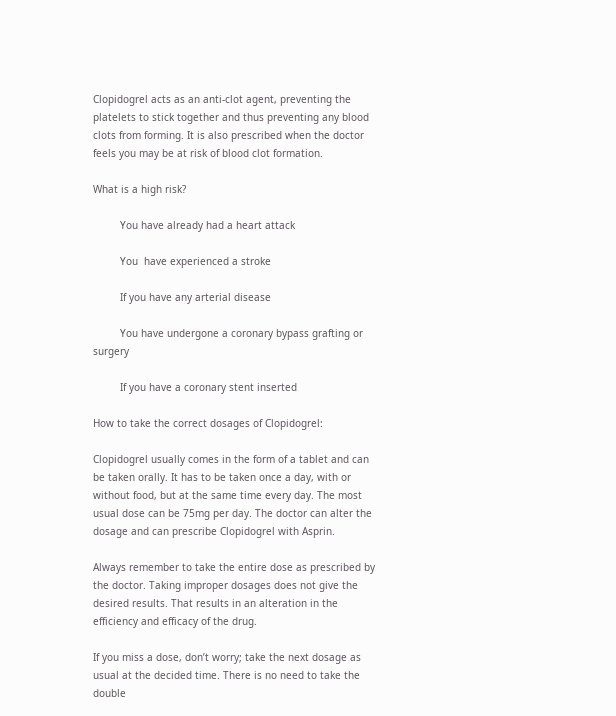Clopidogrel acts as an anti-clot agent, preventing the platelets to stick together and thus preventing any blood clots from forming. It is also prescribed when the doctor feels you may be at risk of blood clot formation.

What is a high risk?

         You have already had a heart attack

         You  have experienced a stroke

         If you have any arterial disease

         You have undergone a coronary bypass grafting or surgery

         If you have a coronary stent inserted

How to take the correct dosages of Clopidogrel:

Clopidogrel usually comes in the form of a tablet and can be taken orally. It has to be taken once a day, with or without food, but at the same time every day. The most usual dose can be 75mg per day. The doctor can alter the dosage and can prescribe Clopidogrel with Asprin.

Always remember to take the entire dose as prescribed by the doctor. Taking improper dosages does not give the desired results. That results in an alteration in the efficiency and efficacy of the drug.

If you miss a dose, don’t worry; take the next dosage as usual at the decided time. There is no need to take the double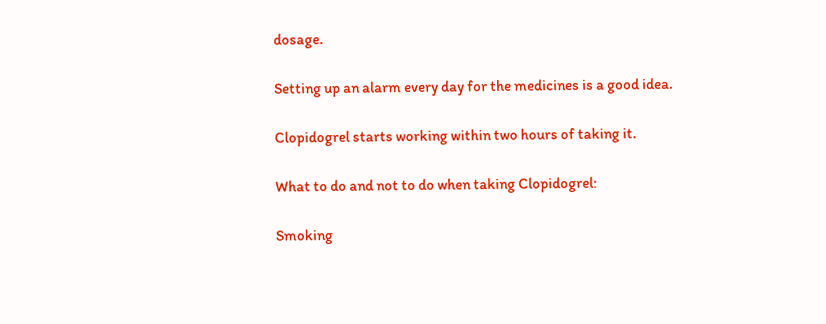dosage.

Setting up an alarm every day for the medicines is a good idea.

Clopidogrel starts working within two hours of taking it.

What to do and not to do when taking Clopidogrel:

Smoking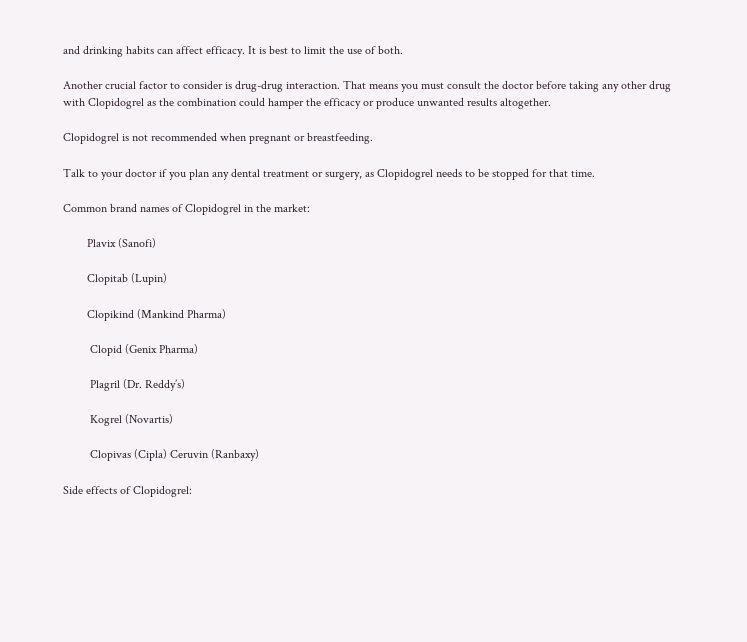and drinking habits can affect efficacy. It is best to limit the use of both.

Another crucial factor to consider is drug-drug interaction. That means you must consult the doctor before taking any other drug with Clopidogrel as the combination could hamper the efficacy or produce unwanted results altogether.

Clopidogrel is not recommended when pregnant or breastfeeding.

Talk to your doctor if you plan any dental treatment or surgery, as Clopidogrel needs to be stopped for that time.

Common brand names of Clopidogrel in the market:

        Plavix (Sanofi)

        Clopitab (Lupin)

        Clopikind (Mankind Pharma)

         Clopid (Genix Pharma)

         Plagril (Dr. Reddy’s)

         Kogrel (Novartis)

         Clopivas (Cipla) Ceruvin (Ranbaxy)

Side effects of Clopidogrel: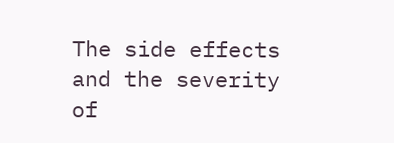The side effects and the severity of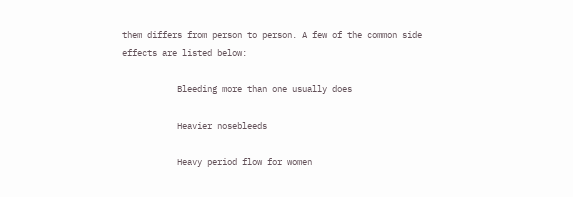them differs from person to person. A few of the common side effects are listed below:

           Bleeding more than one usually does

           Heavier nosebleeds

           Heavy period flow for women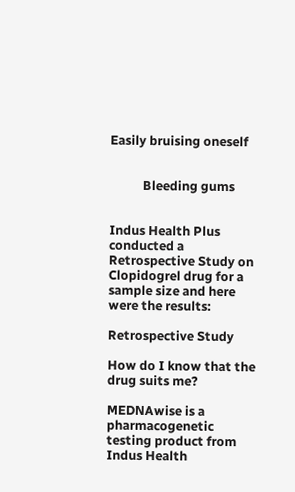Easily bruising oneself


           Bleeding gums


Indus Health Plus conducted a Retrospective Study on Clopidogrel drug for a sample size and here were the results:

Retrospective Study

How do I know that the drug suits me?

MEDNAwise is a pharmacogenetic testing product from Indus Health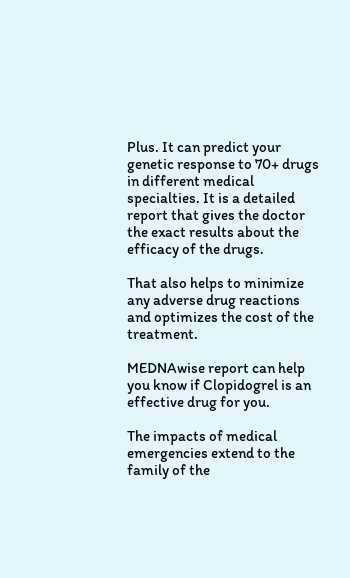Plus. It can predict your genetic response to 70+ drugs in different medical specialties. It is a detailed report that gives the doctor the exact results about the efficacy of the drugs.

That also helps to minimize any adverse drug reactions and optimizes the cost of the treatment.

MEDNAwise report can help you know if Clopidogrel is an effective drug for you.

The impacts of medical emergencies extend to the family of the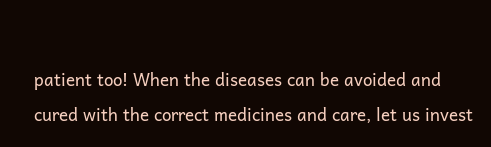patient too! When the diseases can be avoided and cured with the correct medicines and care, let us invest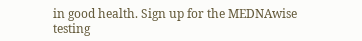in good health. Sign up for the MEDNAwise testing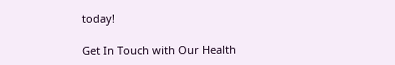today!

Get In Touch with Our Health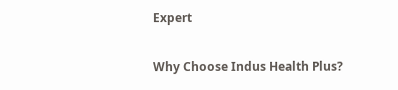Expert

Why Choose Indus Health Plus?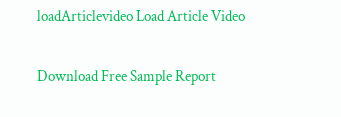loadArticlevideo Load Article Video

Download Free Sample Report